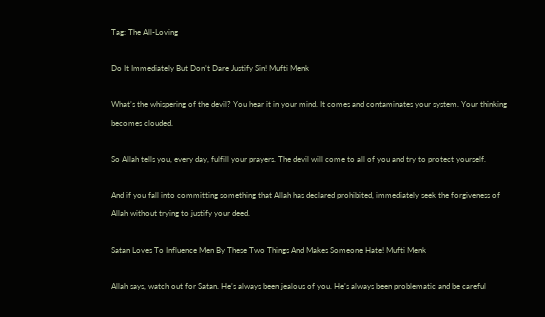Tag: The All-Loving

Do It Immediately But Don’t Dare Justify Sin! Mufti Menk

What’s the whispering of the devil? You hear it in your mind. It comes and contaminates your system. Your thinking becomes clouded.

So Allah tells you, every day, fulfill your prayers. The devil will come to all of you and try to protect yourself.

And if you fall into committing something that Allah has declared prohibited, immediately seek the forgiveness of Allah without trying to justify your deed.

Satan Loves To Influence Men By These Two Things And Makes Someone Hate! Mufti Menk

Allah says, watch out for Satan. He’s always been jealous of you. He’s always been problematic and be careful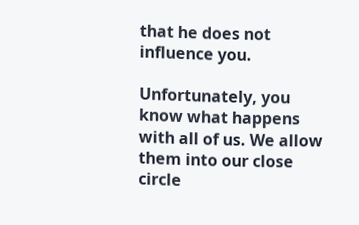that he does not influence you.

Unfortunately, you know what happens with all of us. We allow them into our close circle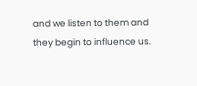and we listen to them and they begin to influence us.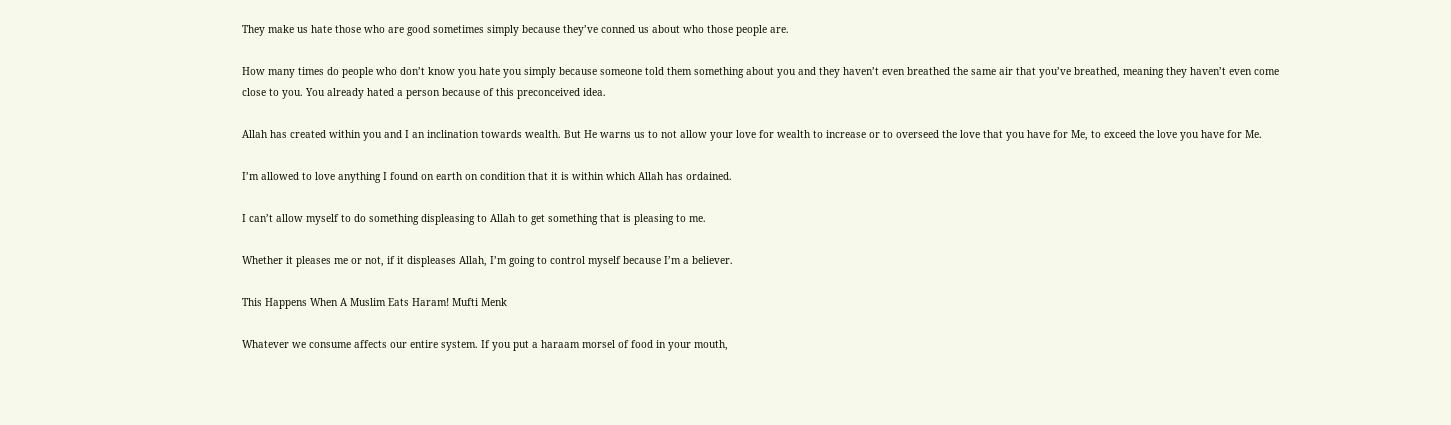They make us hate those who are good sometimes simply because they’ve conned us about who those people are.

How many times do people who don’t know you hate you simply because someone told them something about you and they haven’t even breathed the same air that you’ve breathed, meaning they haven’t even come close to you. You already hated a person because of this preconceived idea.

Allah has created within you and I an inclination towards wealth. But He warns us to not allow your love for wealth to increase or to overseed the love that you have for Me, to exceed the love you have for Me.

I’m allowed to love anything I found on earth on condition that it is within which Allah has ordained.

I can’t allow myself to do something displeasing to Allah to get something that is pleasing to me.

Whether it pleases me or not, if it displeases Allah, I’m going to control myself because I’m a believer.

This Happens When A Muslim Eats Haram! Mufti Menk

Whatever we consume affects our entire system. If you put a haraam morsel of food in your mouth,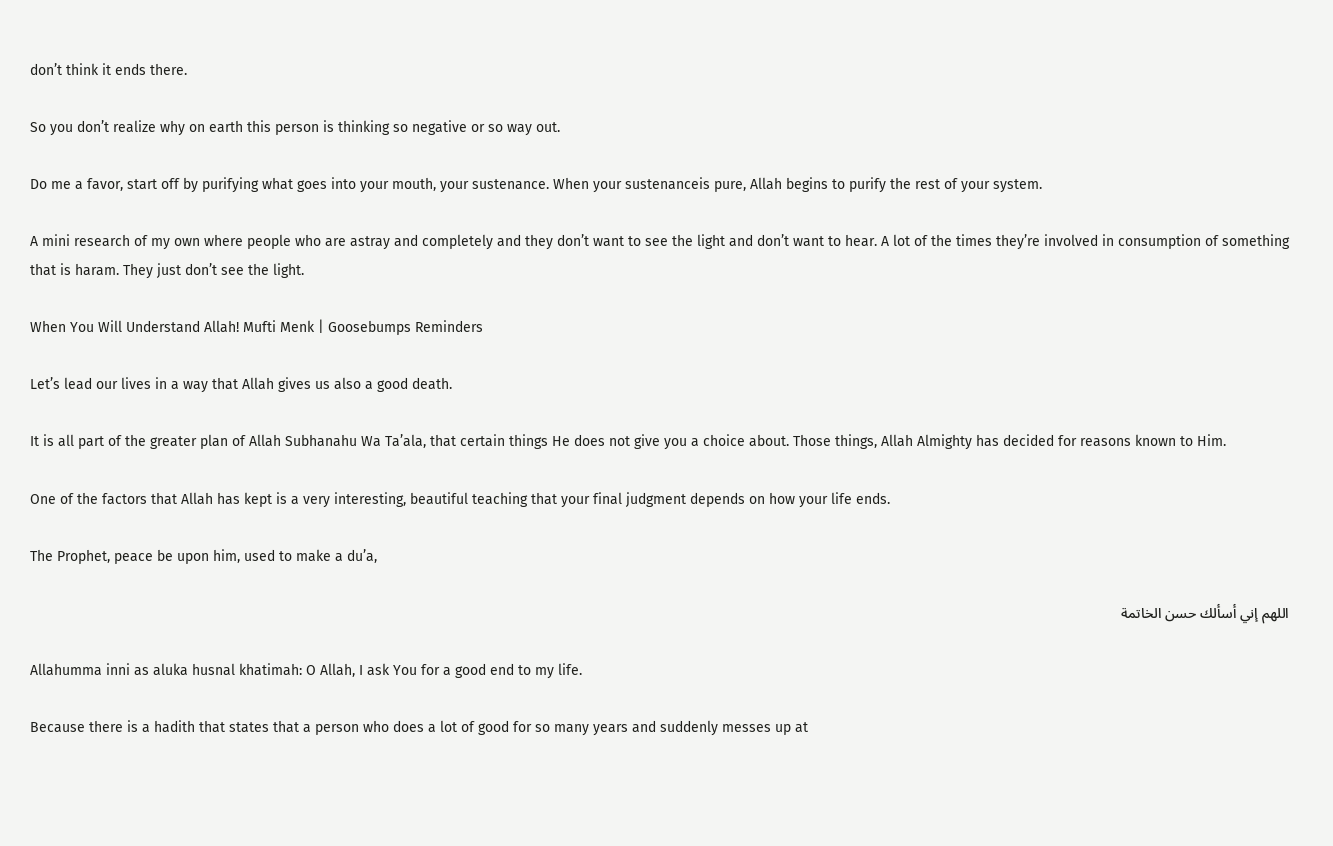don’t think it ends there.

So you don’t realize why on earth this person is thinking so negative or so way out.

Do me a favor, start off by purifying what goes into your mouth, your sustenance. When your sustenanceis pure, Allah begins to purify the rest of your system.

A mini research of my own where people who are astray and completely and they don’t want to see the light and don’t want to hear. A lot of the times they’re involved in consumption of something that is haram. They just don’t see the light.

When You Will Understand Allah! Mufti Menk | Goosebumps Reminders

Let’s lead our lives in a way that Allah gives us also a good death.

It is all part of the greater plan of Allah Subhanahu Wa Ta’ala, that certain things He does not give you a choice about. Those things, Allah Almighty has decided for reasons known to Him.

One of the factors that Allah has kept is a very interesting, beautiful teaching that your final judgment depends on how your life ends.

The Prophet, peace be upon him, used to make a du’a,

اللهم إني أسألك حسن الخاتمة

Allahumma inni as aluka husnal khatimah: O Allah, I ask You for a good end to my life.

Because there is a hadith that states that a person who does a lot of good for so many years and suddenly messes up at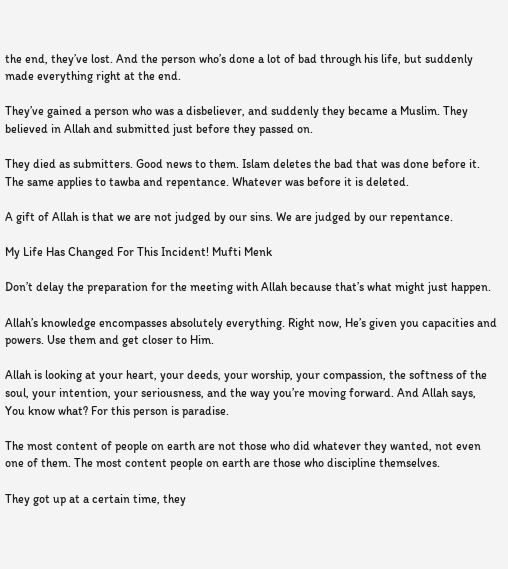the end, they’ve lost. And the person who’s done a lot of bad through his life, but suddenly made everything right at the end.

They’ve gained a person who was a disbeliever, and suddenly they became a Muslim. They believed in Allah and submitted just before they passed on.

They died as submitters. Good news to them. Islam deletes the bad that was done before it. The same applies to tawba and repentance. Whatever was before it is deleted.

A gift of Allah is that we are not judged by our sins. We are judged by our repentance.

My Life Has Changed For This Incident! Mufti Menk

Don’t delay the preparation for the meeting with Allah because that’s what might just happen.

Allah’s knowledge encompasses absolutely everything. Right now, He’s given you capacities and powers. Use them and get closer to Him.

Allah is looking at your heart, your deeds, your worship, your compassion, the softness of the soul, your intention, your seriousness, and the way you’re moving forward. And Allah says, You know what? For this person is paradise.

The most content of people on earth are not those who did whatever they wanted, not even one of them. The most content people on earth are those who discipline themselves.

They got up at a certain time, they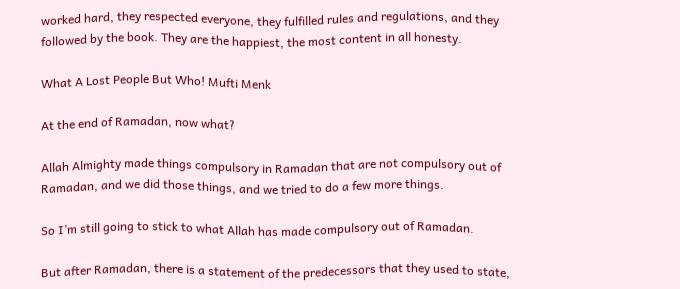worked hard, they respected everyone, they fulfilled rules and regulations, and they followed by the book. They are the happiest, the most content in all honesty.

What A Lost People But Who! Mufti Menk

At the end of Ramadan, now what?

Allah Almighty made things compulsory in Ramadan that are not compulsory out of Ramadan, and we did those things, and we tried to do a few more things.

So I’m still going to stick to what Allah has made compulsory out of Ramadan.

But after Ramadan, there is a statement of the predecessors that they used to state,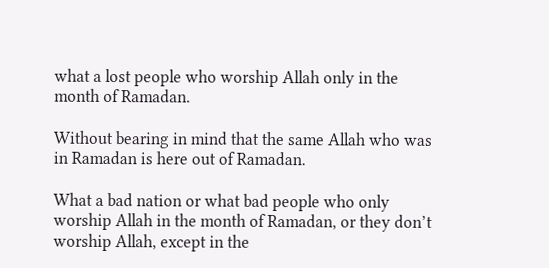what a lost people who worship Allah only in the month of Ramadan.

Without bearing in mind that the same Allah who was in Ramadan is here out of Ramadan.

What a bad nation or what bad people who only worship Allah in the month of Ramadan, or they don’t worship Allah, except in the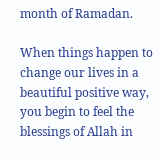month of Ramadan.

When things happen to change our lives in a beautiful positive way, you begin to feel the blessings of Allah in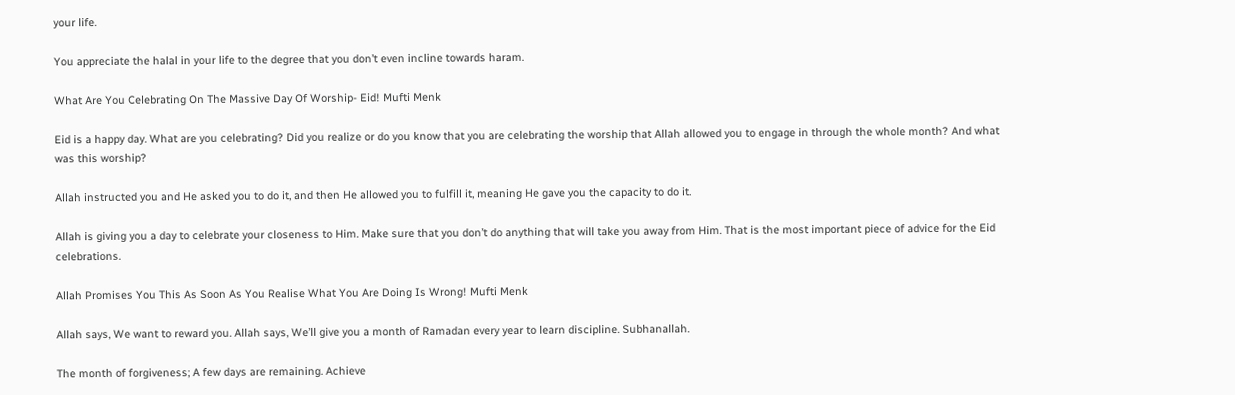your life.

You appreciate the halal in your life to the degree that you don’t even incline towards haram.

What Are You Celebrating On The Massive Day Of Worship- Eid! Mufti Menk

Eid is a happy day. What are you celebrating? Did you realize or do you know that you are celebrating the worship that Allah allowed you to engage in through the whole month? And what was this worship?

Allah instructed you and He asked you to do it, and then He allowed you to fulfill it, meaning He gave you the capacity to do it.

Allah is giving you a day to celebrate your closeness to Him. Make sure that you don’t do anything that will take you away from Him. That is the most important piece of advice for the Eid celebrations.

Allah Promises You This As Soon As You Realise What You Are Doing Is Wrong! Mufti Menk

Allah says, We want to reward you. Allah says, We’ll give you a month of Ramadan every year to learn discipline. Subhanallah.

The month of forgiveness; A few days are remaining. Achieve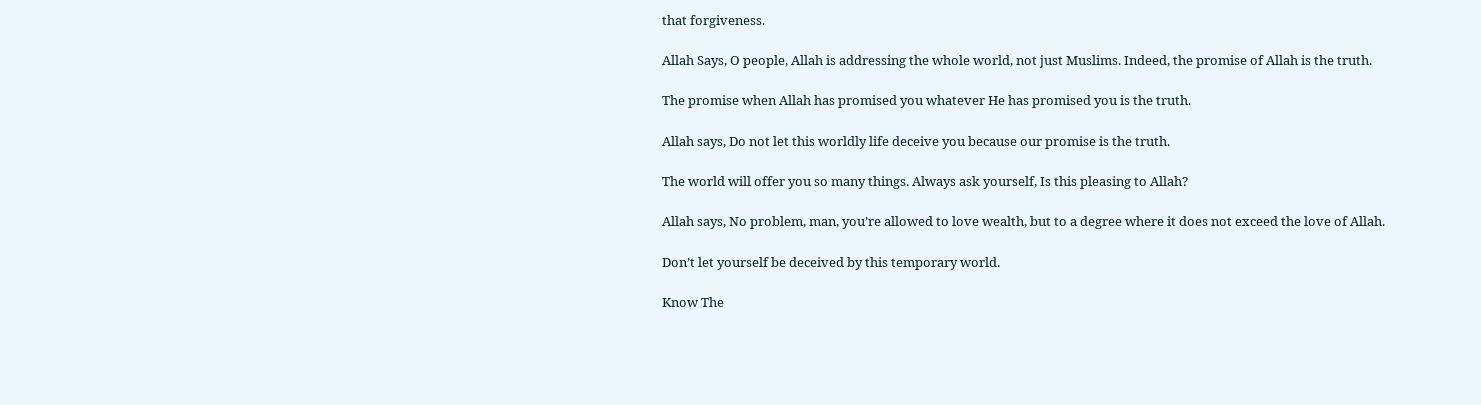that forgiveness.

Allah Says, O people, Allah is addressing the whole world, not just Muslims. Indeed, the promise of Allah is the truth.

The promise when Allah has promised you whatever He has promised you is the truth.

Allah says, Do not let this worldly life deceive you because our promise is the truth.

The world will offer you so many things. Always ask yourself, Is this pleasing to Allah?

Allah says, No problem, man, you’re allowed to love wealth, but to a degree where it does not exceed the love of Allah.

Don’t let yourself be deceived by this temporary world.

Know The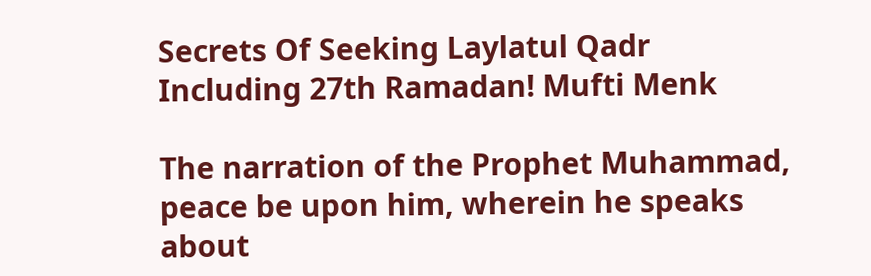Secrets Of Seeking Laylatul Qadr Including 27th Ramadan! Mufti Menk

The narration of the Prophet Muhammad, peace be upon him, wherein he speaks about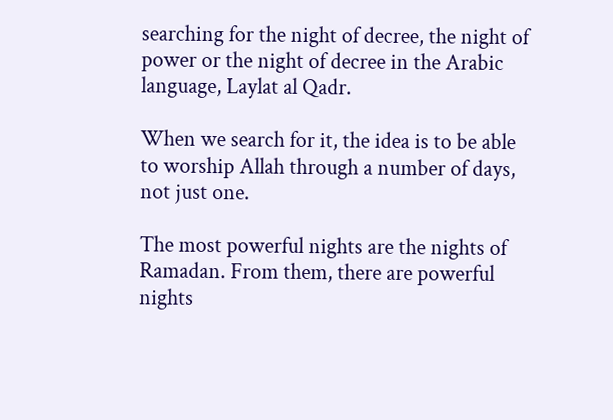searching for the night of decree, the night of power or the night of decree in the Arabic language, Laylat al Qadr.

When we search for it, the idea is to be able to worship Allah through a number of days, not just one.

The most powerful nights are the nights of Ramadan. From them, there are powerful nights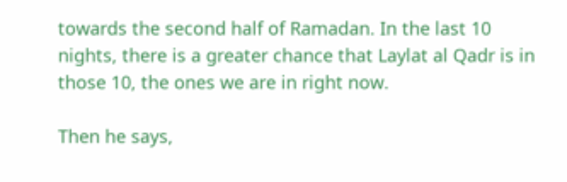towards the second half of Ramadan. In the last 10 nights, there is a greater chance that Laylat al Qadr is in those 10, the ones we are in right now.

Then he says,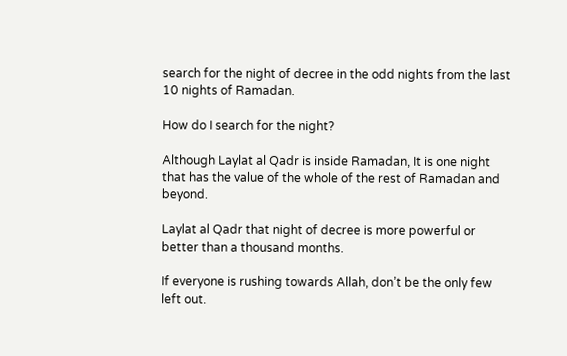search for the night of decree in the odd nights from the last 10 nights of Ramadan.

How do I search for the night?

Although Laylat al Qadr is inside Ramadan, It is one night that has the value of the whole of the rest of Ramadan and beyond.

Laylat al Qadr that night of decree is more powerful or better than a thousand months.

If everyone is rushing towards Allah, don’t be the only few left out.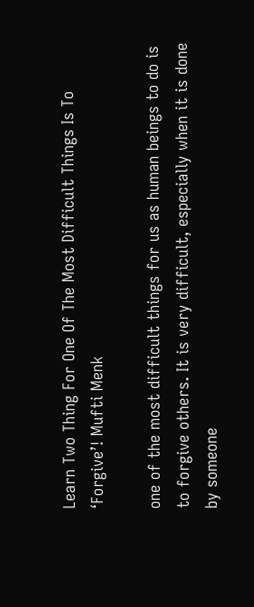Learn Two Thing For One Of The Most Difficult Things Is To ‘Forgive’! Mufti Menk

one of the most difficult things for us as human beings to do is to forgive others. It is very difficult, especially when it is done by someone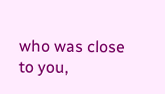who was close to you,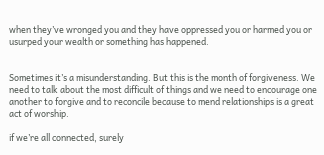when they’ve wronged you and they have oppressed you or harmed you or usurped your wealth or something has happened.


Sometimes it’s a misunderstanding. But this is the month of forgiveness. We need to talk about the most difficult of things and we need to encourage one another to forgive and to reconcile because to mend relationships is a great act of worship.

if we’re all connected, surely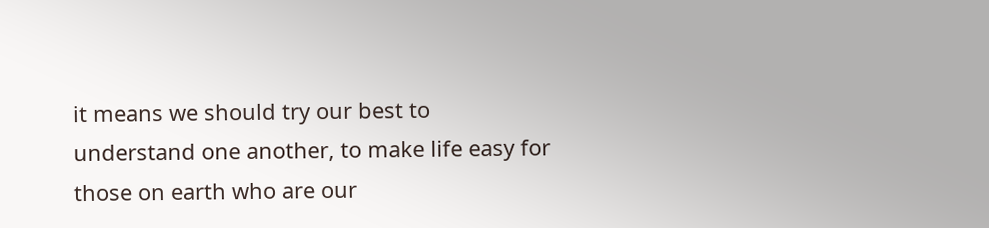it means we should try our best to understand one another, to make life easy for those on earth who are our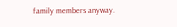family members anyway.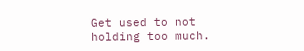Get used to not holding too much.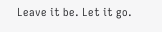Leave it be. Let it go.